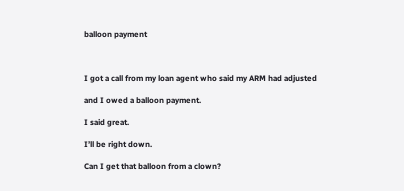balloon payment



I got a call from my loan agent who said my ARM had adjusted

and I owed a balloon payment.

I said great.

I’ll be right down.

Can I get that balloon from a clown?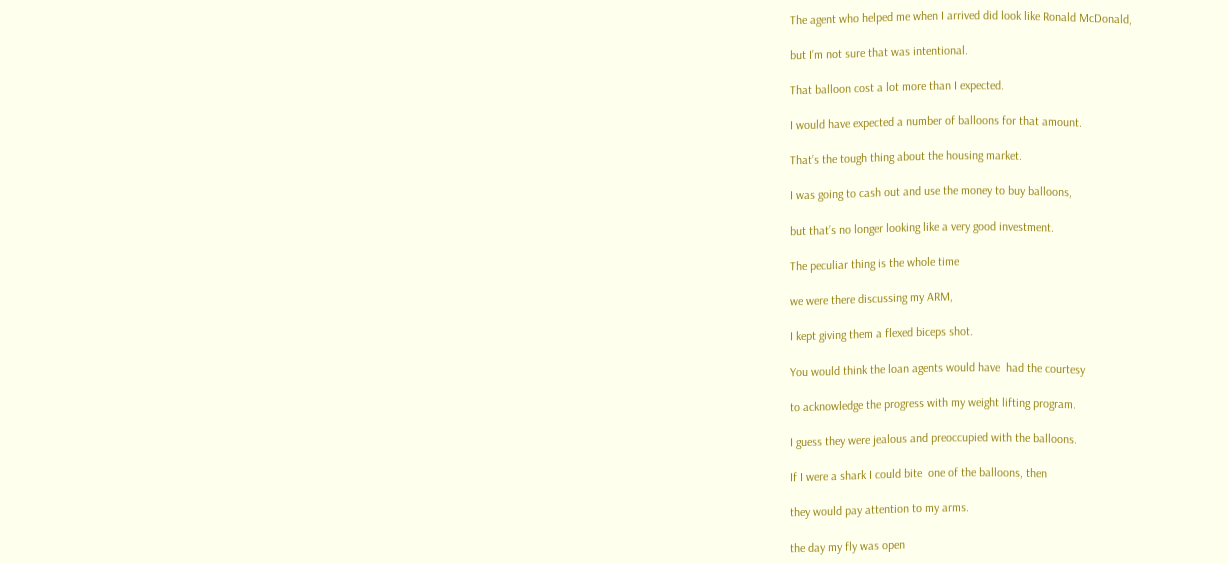The agent who helped me when I arrived did look like Ronald McDonald,

but I’m not sure that was intentional.

That balloon cost a lot more than I expected.

I would have expected a number of balloons for that amount.

That’s the tough thing about the housing market.

I was going to cash out and use the money to buy balloons,

but that’s no longer looking like a very good investment.

The peculiar thing is the whole time

we were there discussing my ARM,

I kept giving them a flexed biceps shot.

You would think the loan agents would have  had the courtesy

to acknowledge the progress with my weight lifting program.

I guess they were jealous and preoccupied with the balloons.

If I were a shark I could bite  one of the balloons, then

they would pay attention to my arms.

the day my fly was open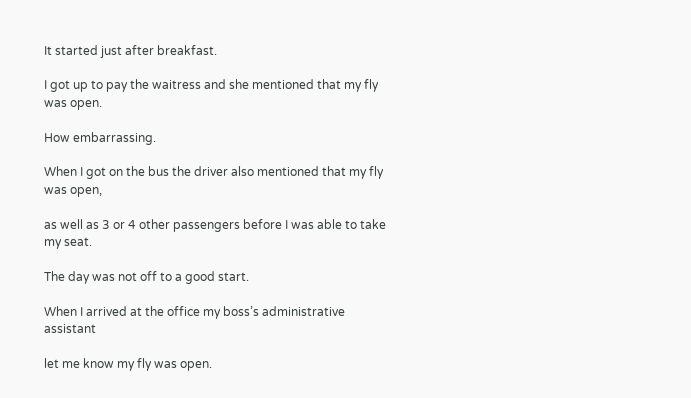It started just after breakfast.

I got up to pay the waitress and she mentioned that my fly was open.

How embarrassing.

When I got on the bus the driver also mentioned that my fly was open,

as well as 3 or 4 other passengers before I was able to take my seat.

The day was not off to a good start.

When I arrived at the office my boss’s administrative assistant

let me know my fly was open.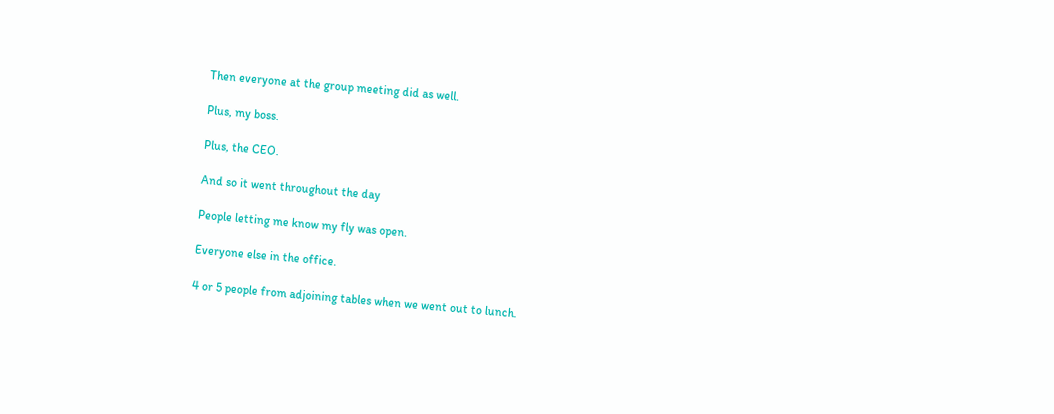Then everyone at the group meeting did as well.

Plus, my boss.

Plus, the CEO.

And so it went throughout the day

People letting me know my fly was open.

Everyone else in the office.

4 or 5 people from adjoining tables when we went out to lunch.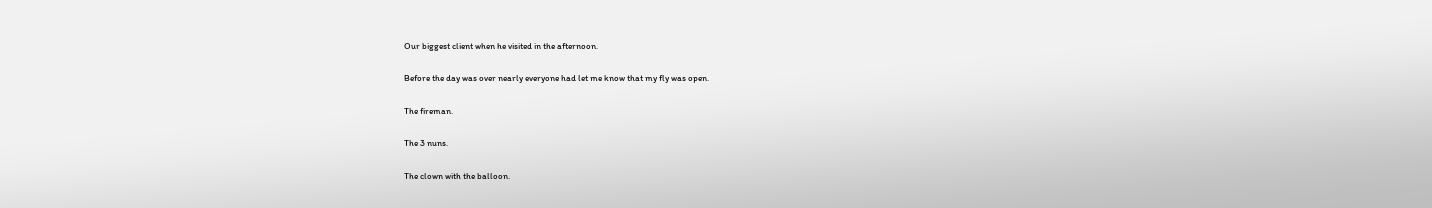Our biggest client when he visited in the afternoon.

Before the day was over nearly everyone had let me know that my fly was open.

The fireman.

The 3 nuns.

The clown with the balloon.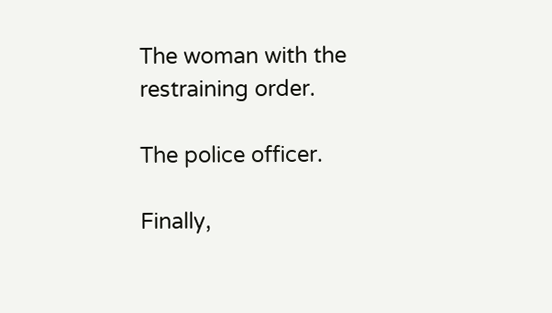The woman with the restraining order.

The police officer.

Finally,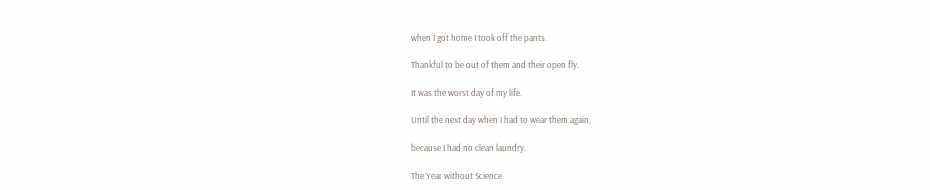when I got home I took off the pants.

Thankful to be out of them and their open fly.

It was the worst day of my life.

Until the next day when I had to wear them again,

because I had no clean laundry.

The Year without Science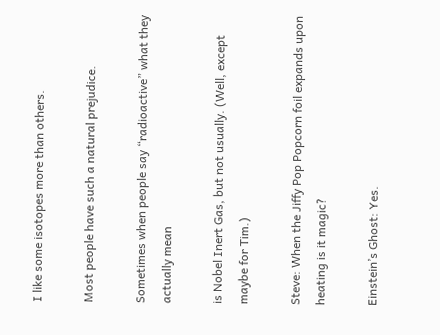I like some isotopes more than others.

Most people have such a natural prejudice.

Sometimes when people say “radioactive” what they actually mean

is Nobel Inert Gas, but not usually. (Well, except maybe for Tim.)

Steve: When the Jiffy Pop Popcorn foil expands upon heating is it magic?

Einstein’s Ghost: Yes.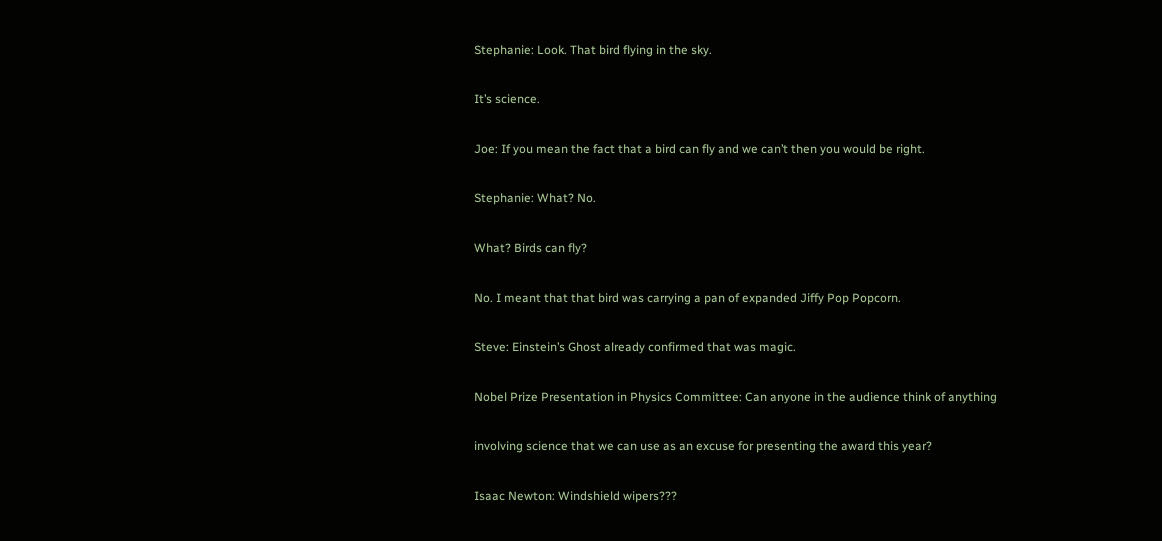Stephanie: Look. That bird flying in the sky.

It’s science.

Joe: If you mean the fact that a bird can fly and we can’t then you would be right.

Stephanie: What? No.

What? Birds can fly?

No. I meant that that bird was carrying a pan of expanded Jiffy Pop Popcorn.

Steve: Einstein’s Ghost already confirmed that was magic.

Nobel Prize Presentation in Physics Committee: Can anyone in the audience think of anything

involving science that we can use as an excuse for presenting the award this year?

Isaac Newton: Windshield wipers???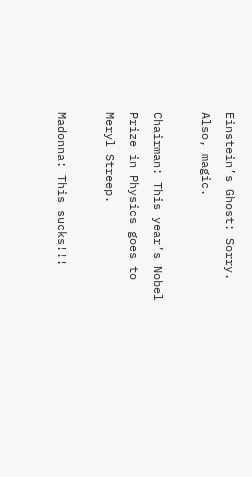Einstein’s Ghost: Sorry. Also, magic.

Chairman: This year’s Nobel Prize in Physics goes to Meryl Streep.

Madonna: This sucks!!!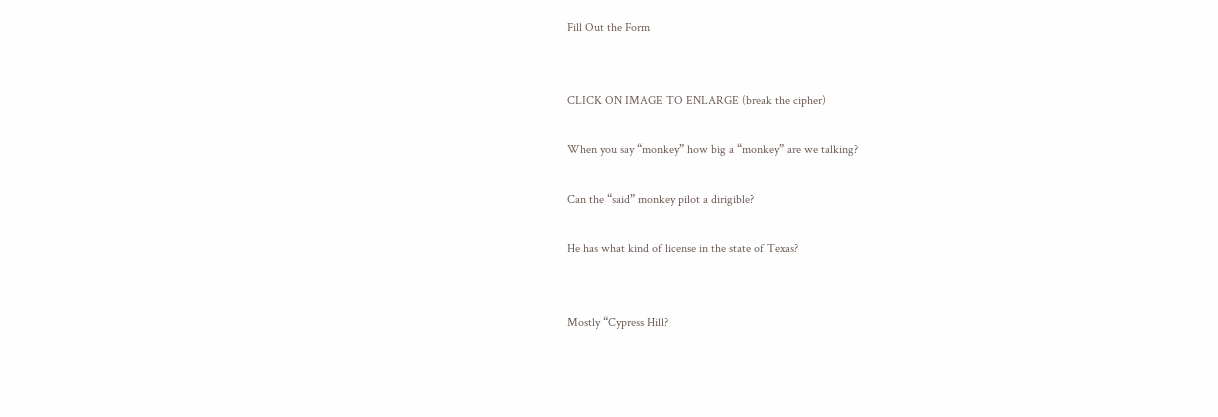Fill Out the Form


CLICK ON IMAGE TO ENLARGE (break the cipher)

When you say “monkey” how big a “monkey” are we talking?

Can the “said” monkey pilot a dirigible?

He has what kind of license in the state of Texas?


Mostly “Cypress Hill?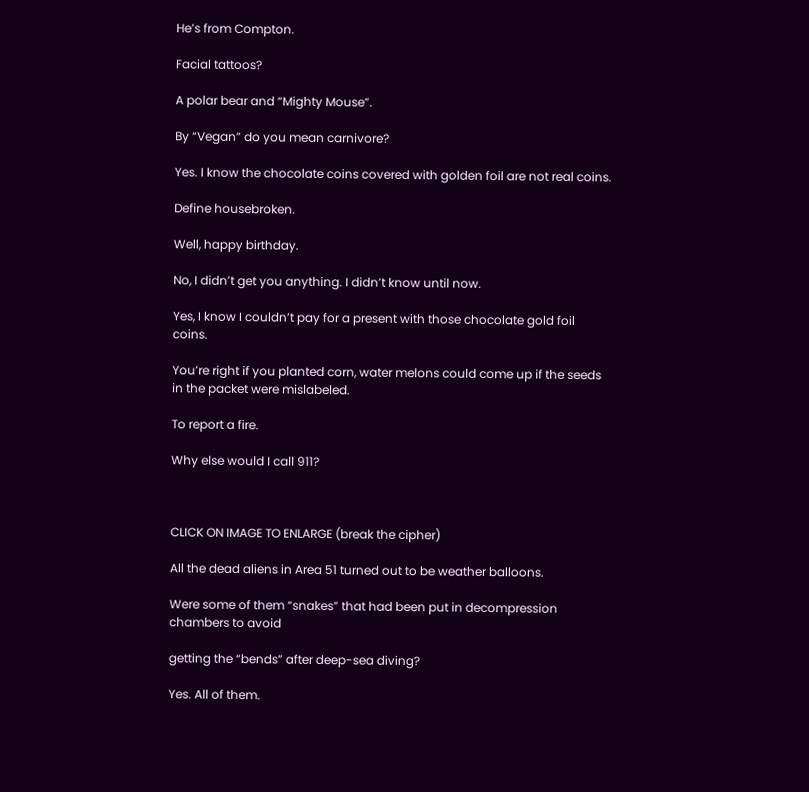He’s from Compton.

Facial tattoos?

A polar bear and “Mighty Mouse”.

By “Vegan” do you mean carnivore?

Yes. I know the chocolate coins covered with golden foil are not real coins.

Define housebroken.

Well, happy birthday.

No, I didn’t get you anything. I didn’t know until now.

Yes, I know I couldn’t pay for a present with those chocolate gold foil coins.

You’re right if you planted corn, water melons could come up if the seeds in the packet were mislabeled.

To report a fire.

Why else would I call 911?



CLICK ON IMAGE TO ENLARGE (break the cipher)

All the dead aliens in Area 51 turned out to be weather balloons.

Were some of them “snakes” that had been put in decompression chambers to avoid

getting the “bends” after deep-sea diving?

Yes. All of them.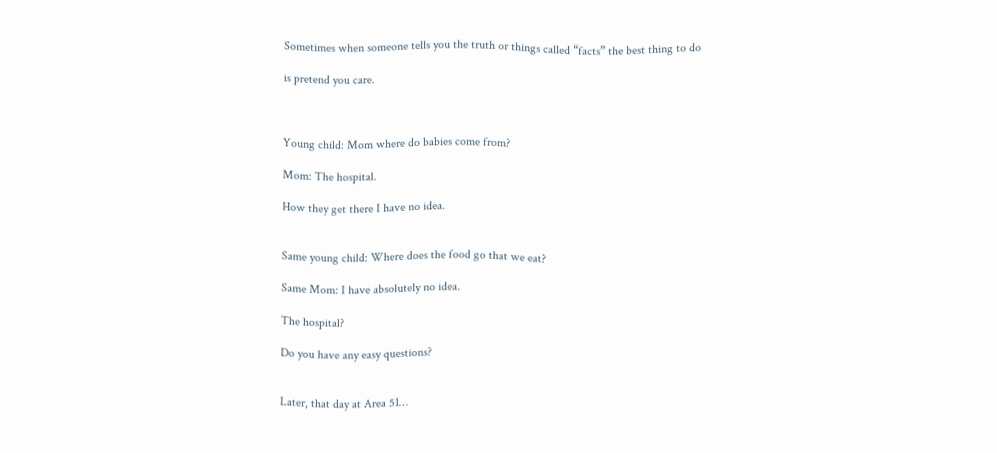Sometimes when someone tells you the truth or things called “facts” the best thing to do

is pretend you care.



Young child: Mom where do babies come from?

Mom: The hospital.

How they get there I have no idea.


Same young child: Where does the food go that we eat?

Same Mom: I have absolutely no idea.

The hospital?

Do you have any easy questions?


Later, that day at Area 51…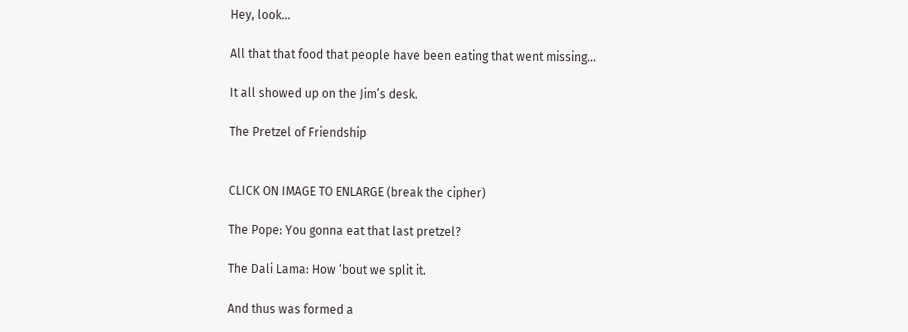Hey, look…

All that that food that people have been eating that went missing…

It all showed up on the Jim’s desk.

The Pretzel of Friendship


CLICK ON IMAGE TO ENLARGE (break the cipher)

The Pope: You gonna eat that last pretzel?

The Dali Lama: How ‘bout we split it.

And thus was formed a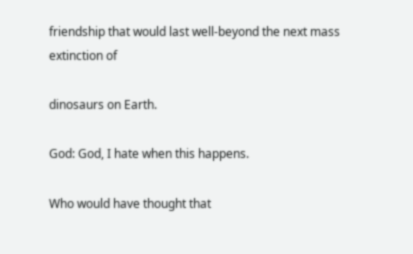friendship that would last well-beyond the next mass extinction of

dinosaurs on Earth.

God: God, I hate when this happens.

Who would have thought that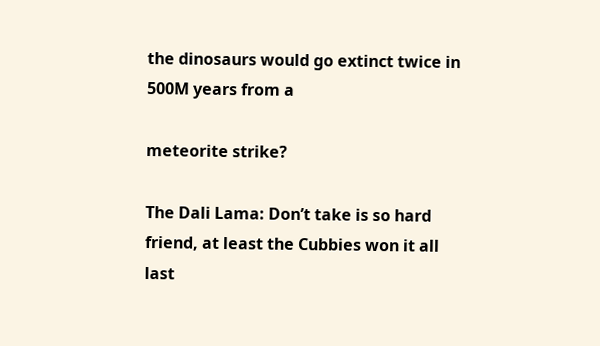the dinosaurs would go extinct twice in 500M years from a

meteorite strike?

The Dali Lama: Don’t take is so hard friend, at least the Cubbies won it all last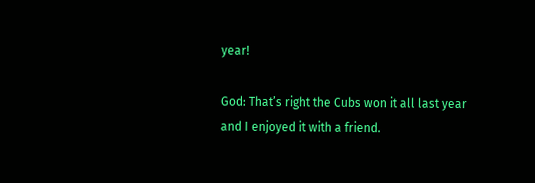year!

God: That’s right the Cubs won it all last year and I enjoyed it with a friend.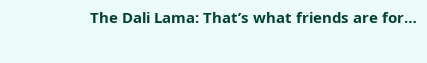The Dali Lama: That’s what friends are for…